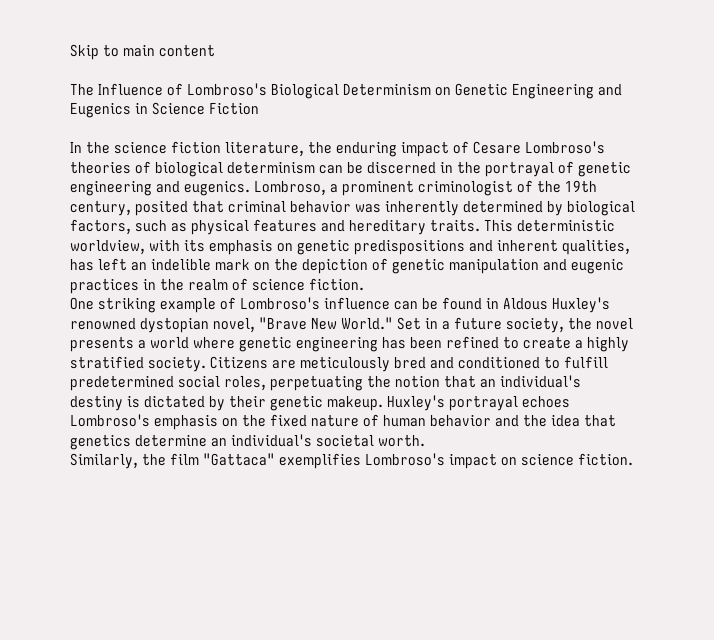Skip to main content

The Influence of Lombroso's Biological Determinism on Genetic Engineering and Eugenics in Science Fiction

In the science fiction literature, the enduring impact of Cesare Lombroso's theories of biological determinism can be discerned in the portrayal of genetic engineering and eugenics. Lombroso, a prominent criminologist of the 19th century, posited that criminal behavior was inherently determined by biological factors, such as physical features and hereditary traits. This deterministic worldview, with its emphasis on genetic predispositions and inherent qualities, has left an indelible mark on the depiction of genetic manipulation and eugenic practices in the realm of science fiction.
One striking example of Lombroso's influence can be found in Aldous Huxley's renowned dystopian novel, "Brave New World." Set in a future society, the novel presents a world where genetic engineering has been refined to create a highly stratified society. Citizens are meticulously bred and conditioned to fulfill predetermined social roles, perpetuating the notion that an individual's destiny is dictated by their genetic makeup. Huxley's portrayal echoes Lombroso's emphasis on the fixed nature of human behavior and the idea that genetics determine an individual's societal worth.
Similarly, the film "Gattaca" exemplifies Lombroso's impact on science fiction.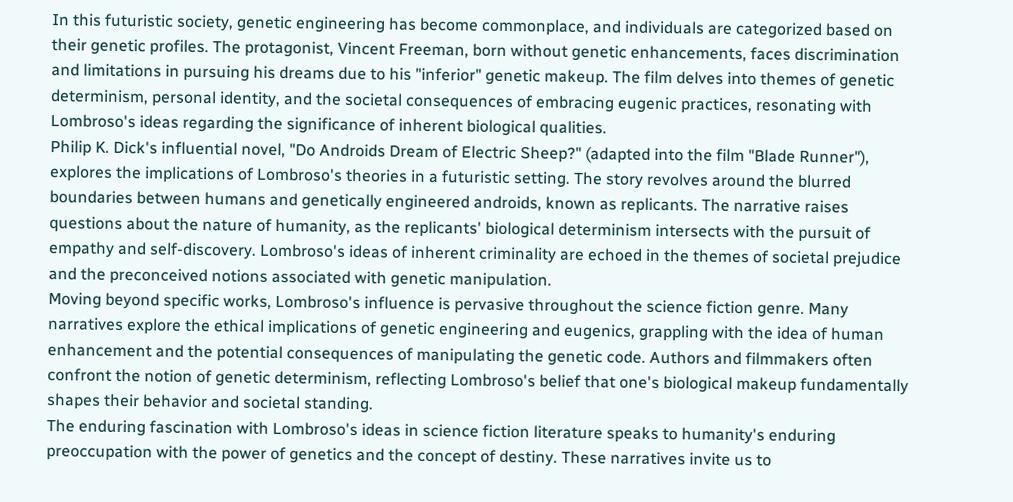In this futuristic society, genetic engineering has become commonplace, and individuals are categorized based on their genetic profiles. The protagonist, Vincent Freeman, born without genetic enhancements, faces discrimination and limitations in pursuing his dreams due to his "inferior" genetic makeup. The film delves into themes of genetic determinism, personal identity, and the societal consequences of embracing eugenic practices, resonating with Lombroso's ideas regarding the significance of inherent biological qualities.
Philip K. Dick's influential novel, "Do Androids Dream of Electric Sheep?" (adapted into the film "Blade Runner"), explores the implications of Lombroso's theories in a futuristic setting. The story revolves around the blurred boundaries between humans and genetically engineered androids, known as replicants. The narrative raises questions about the nature of humanity, as the replicants' biological determinism intersects with the pursuit of empathy and self-discovery. Lombroso's ideas of inherent criminality are echoed in the themes of societal prejudice and the preconceived notions associated with genetic manipulation.
Moving beyond specific works, Lombroso's influence is pervasive throughout the science fiction genre. Many narratives explore the ethical implications of genetic engineering and eugenics, grappling with the idea of human enhancement and the potential consequences of manipulating the genetic code. Authors and filmmakers often confront the notion of genetic determinism, reflecting Lombroso's belief that one's biological makeup fundamentally shapes their behavior and societal standing.
The enduring fascination with Lombroso's ideas in science fiction literature speaks to humanity's enduring preoccupation with the power of genetics and the concept of destiny. These narratives invite us to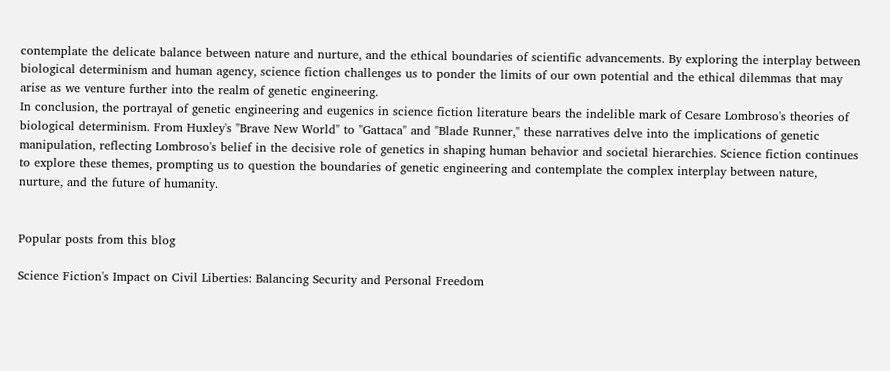contemplate the delicate balance between nature and nurture, and the ethical boundaries of scientific advancements. By exploring the interplay between biological determinism and human agency, science fiction challenges us to ponder the limits of our own potential and the ethical dilemmas that may arise as we venture further into the realm of genetic engineering.
In conclusion, the portrayal of genetic engineering and eugenics in science fiction literature bears the indelible mark of Cesare Lombroso's theories of biological determinism. From Huxley's "Brave New World" to "Gattaca" and "Blade Runner," these narratives delve into the implications of genetic manipulation, reflecting Lombroso's belief in the decisive role of genetics in shaping human behavior and societal hierarchies. Science fiction continues to explore these themes, prompting us to question the boundaries of genetic engineering and contemplate the complex interplay between nature, nurture, and the future of humanity.


Popular posts from this blog

Science Fiction's Impact on Civil Liberties: Balancing Security and Personal Freedom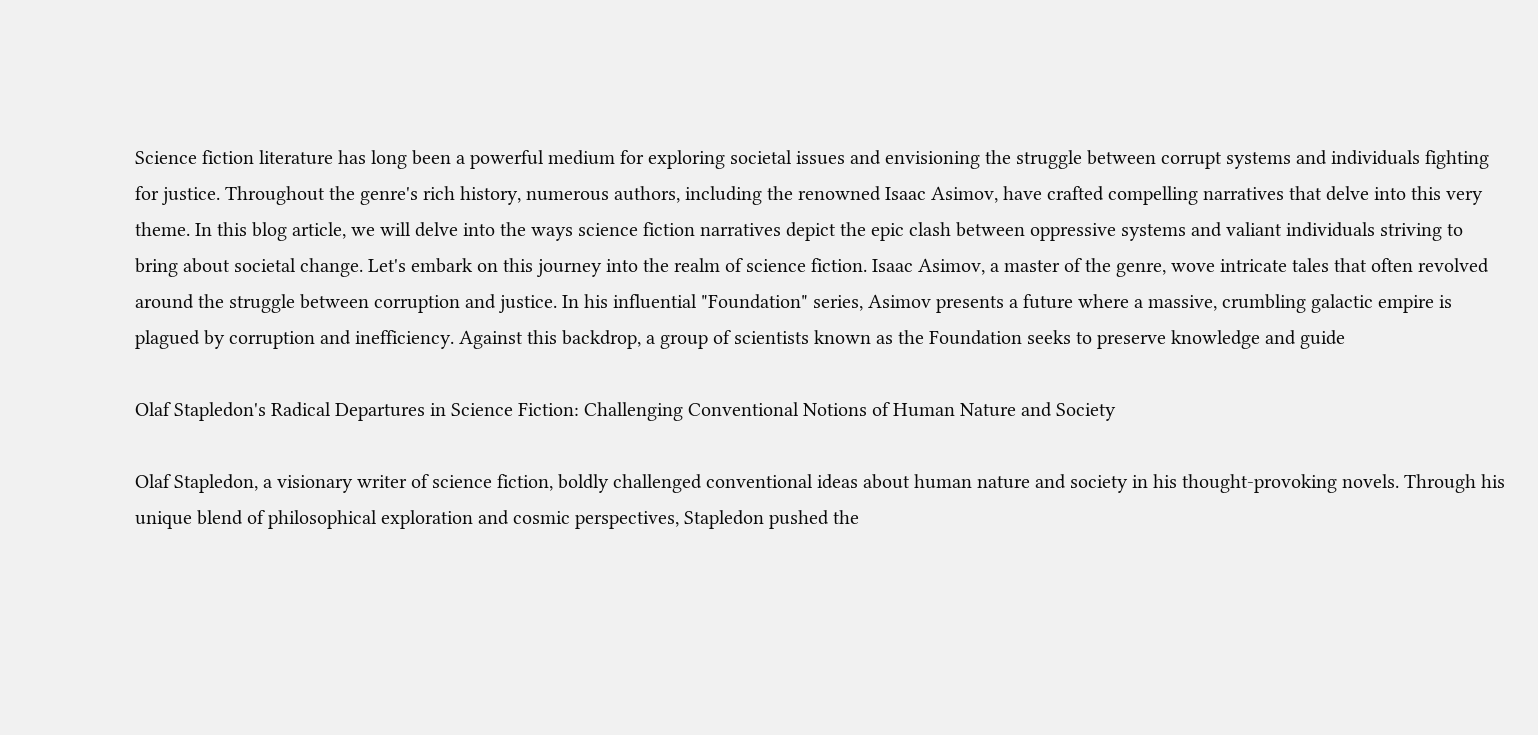Science fiction literature has long been a powerful medium for exploring societal issues and envisioning the struggle between corrupt systems and individuals fighting for justice. Throughout the genre's rich history, numerous authors, including the renowned Isaac Asimov, have crafted compelling narratives that delve into this very theme. In this blog article, we will delve into the ways science fiction narratives depict the epic clash between oppressive systems and valiant individuals striving to bring about societal change. Let's embark on this journey into the realm of science fiction. Isaac Asimov, a master of the genre, wove intricate tales that often revolved around the struggle between corruption and justice. In his influential "Foundation" series, Asimov presents a future where a massive, crumbling galactic empire is plagued by corruption and inefficiency. Against this backdrop, a group of scientists known as the Foundation seeks to preserve knowledge and guide

Olaf Stapledon's Radical Departures in Science Fiction: Challenging Conventional Notions of Human Nature and Society

Olaf Stapledon, a visionary writer of science fiction, boldly challenged conventional ideas about human nature and society in his thought-provoking novels. Through his unique blend of philosophical exploration and cosmic perspectives, Stapledon pushed the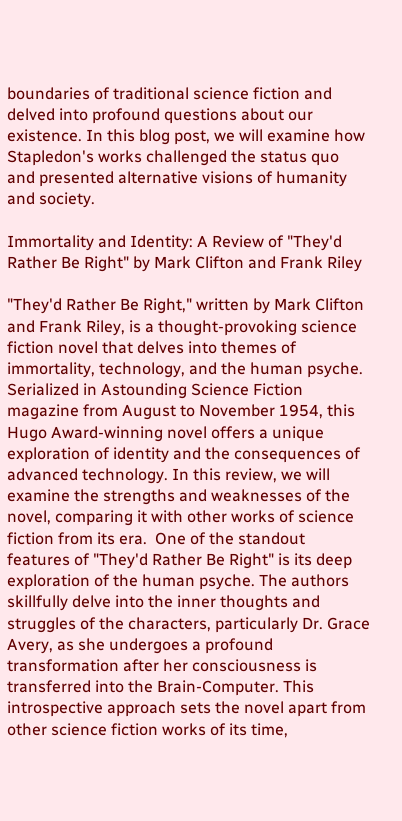boundaries of traditional science fiction and delved into profound questions about our existence. In this blog post, we will examine how Stapledon's works challenged the status quo and presented alternative visions of humanity and society.

Immortality and Identity: A Review of "They'd Rather Be Right" by Mark Clifton and Frank Riley

"They'd Rather Be Right," written by Mark Clifton and Frank Riley, is a thought-provoking science fiction novel that delves into themes of immortality, technology, and the human psyche. Serialized in Astounding Science Fiction magazine from August to November 1954, this Hugo Award-winning novel offers a unique exploration of identity and the consequences of advanced technology. In this review, we will examine the strengths and weaknesses of the novel, comparing it with other works of science fiction from its era.  One of the standout features of "They'd Rather Be Right" is its deep exploration of the human psyche. The authors skillfully delve into the inner thoughts and struggles of the characters, particularly Dr. Grace Avery, as she undergoes a profound transformation after her consciousness is transferred into the Brain-Computer. This introspective approach sets the novel apart from other science fiction works of its time,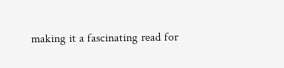making it a fascinating read for